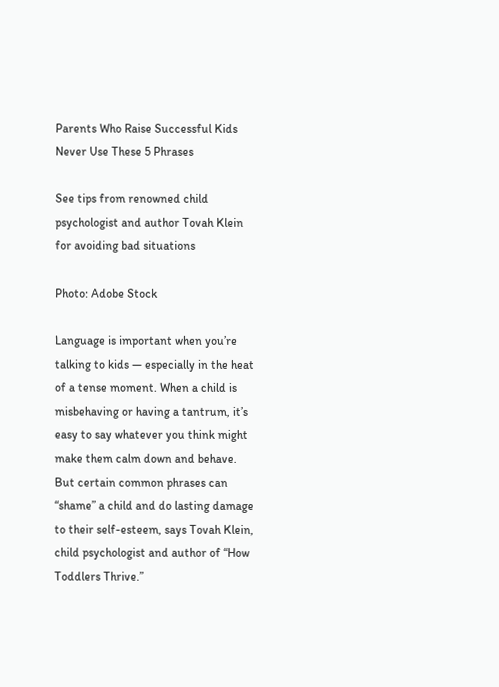Parents Who Raise Successful Kids Never Use These 5 Phrases

See tips from renowned child psychologist and author Tovah Klein for avoiding bad situations

Photo: Adobe Stock

Language is important when you’re talking to kids — especially in the heat of a tense moment. When a child is misbehaving or having a tantrum, it’s easy to say whatever you think might make them calm down and behave. But certain common phrases can “shame” a child and do lasting damage to their self-esteem, says Tovah Klein, child psychologist and author of “How Toddlers Thrive.”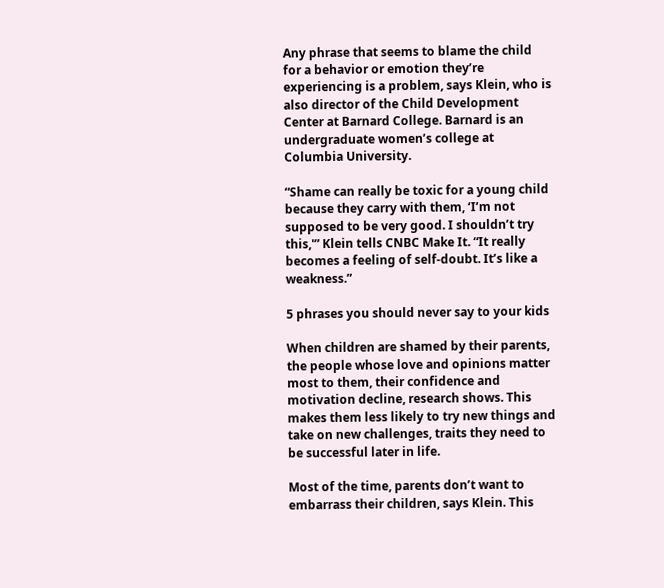Any phrase that seems to blame the child for a behavior or emotion they’re experiencing is a problem, says Klein, who is also director of the Child Development Center at Barnard College. Barnard is an undergraduate women’s college at Columbia University.

“Shame can really be toxic for a young child because they carry with them, ‘I’m not supposed to be very good. I shouldn’t try this,'” Klein tells CNBC Make It. “It really becomes a feeling of self-doubt. It’s like a weakness.”

5 phrases you should never say to your kids

When children are shamed by their parents, the people whose love and opinions matter most to them, their confidence and motivation decline, research shows. This makes them less likely to try new things and take on new challenges, traits they need to be successful later in life.

Most of the time, parents don’t want to embarrass their children, says Klein. This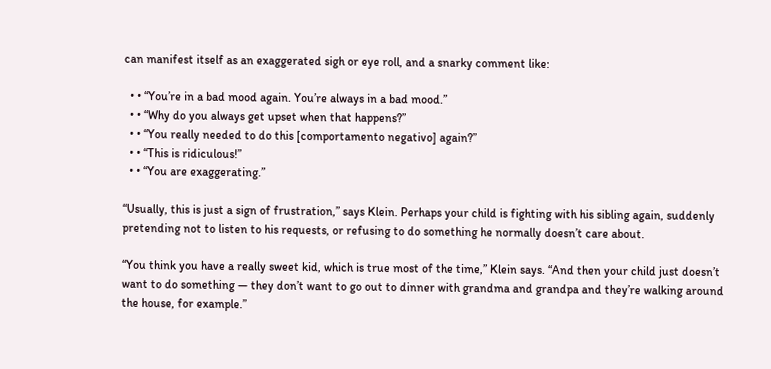can manifest itself as an exaggerated sigh or eye roll, and a snarky comment like:

  • • “You’re in a bad mood again. You’re always in a bad mood.”
  • • “Why do you always get upset when that happens?”
  • • “You really needed to do this [comportamento negativo] again?”
  • • “This is ridiculous!”
  • • “You are exaggerating.”

“Usually, this is just a sign of frustration,” says Klein. Perhaps your child is fighting with his sibling again, suddenly pretending not to listen to his requests, or refusing to do something he normally doesn’t care about.

“You think you have a really sweet kid, which is true most of the time,” Klein says. “And then your child just doesn’t want to do something ― they don’t want to go out to dinner with grandma and grandpa and they’re walking around the house, for example.”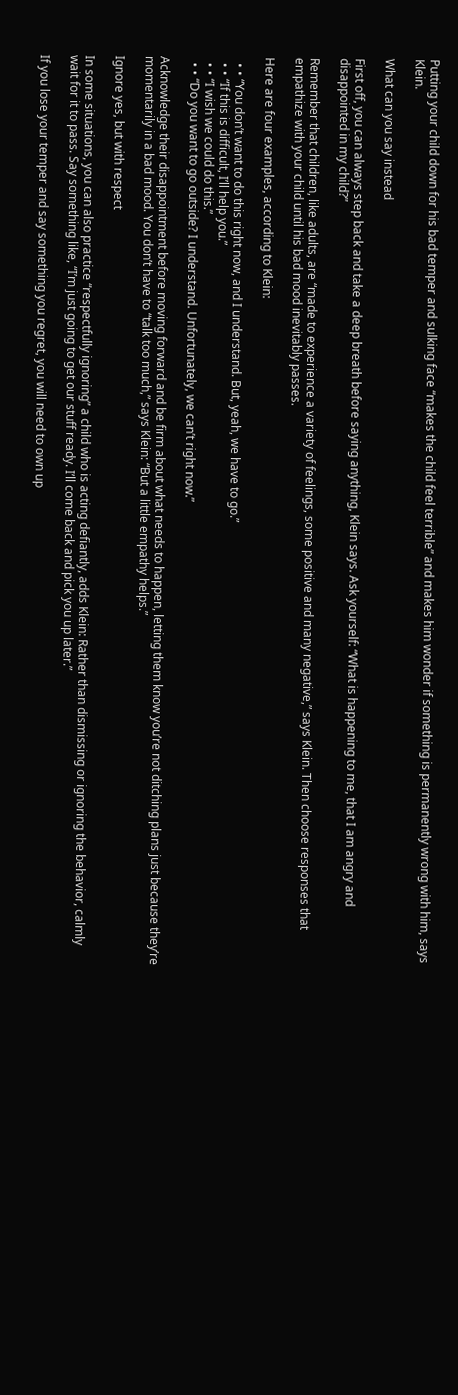Putting your child down for his bad temper and sulking face “makes the child feel terrible” and makes him wonder if something is permanently wrong with him, says Klein.

What can you say instead

First off, you can always step back and take a deep breath before saying anything, Klein says. Ask yourself: “What is happening to me, that I am angry and disappointed in my child?”

Remember that children, like adults, are “made to experience a variety of feelings, some positive and many negative,” says Klein. Then choose responses that empathize with your child until his bad mood inevitably passes.

Here are four examples, according to Klein:

  • • “You don’t want to do this right now, and I understand. But, yeah, we have to go.”
  • • “If this is difficult, I’ll help you.”
  • • “I wish we could do this.”
  • • “Do you want to go outside? I understand. Unfortunately, we can’t right now.”

Acknowledge their disappointment before moving forward and be firm about what needs to happen, letting them know you’re not ditching plans just because they’re momentarily in a bad mood. You don’t have to “talk too much,” says Klein: “But a little empathy helps.”

Ignore yes, but with respect

In some situations, you can also practice “respectfully ignoring” a child who is acting defiantly, adds Klein: Rather than dismissing or ignoring the behavior, calmly wait for it to pass. Say something like, “I’m just going to get our stuff ready. I’ll come back and pick you up later.”

If you lose your temper and say something you regret, you will need to own up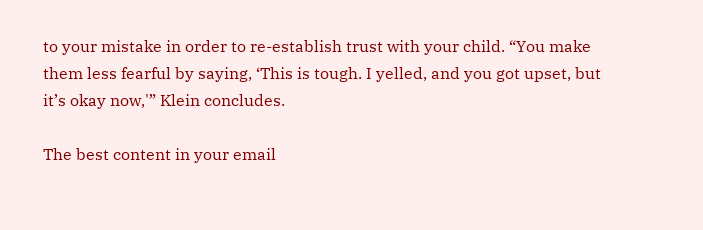to your mistake in order to re-establish trust with your child. “You make them less fearful by saying, ‘This is tough. I yelled, and you got upset, but it’s okay now,'” Klein concludes.

The best content in your email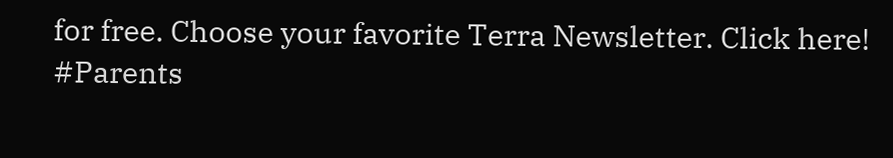for free. Choose your favorite Terra Newsletter. Click here!
#Parents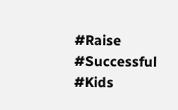#Raise #Successful #Kids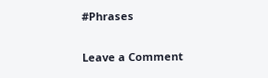#Phrases

Leave a Comment